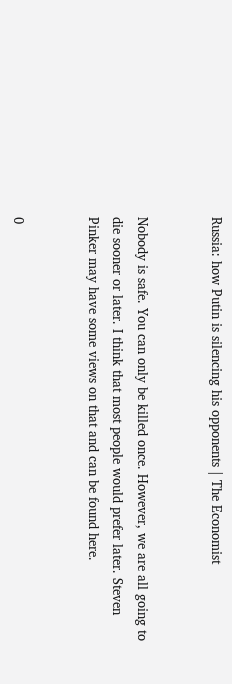Russia: how Putin is silencing his opponents | The Economist


Nobody is safe. You can only be killed once. However, we are all going to die sooner or later. I think that most people would prefer later. Steven Pinker may have some views on that and can be found here.


0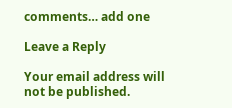comments… add one

Leave a Reply

Your email address will not be published.